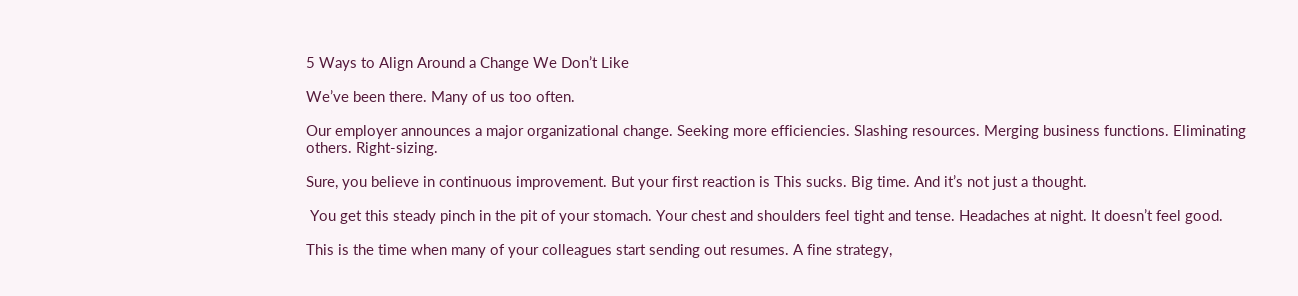5 Ways to Align Around a Change We Don’t Like

We’ve been there. Many of us too often.

Our employer announces a major organizational change. Seeking more efficiencies. Slashing resources. Merging business functions. Eliminating others. Right-sizing.

Sure, you believe in continuous improvement. But your first reaction is This sucks. Big time. And it’s not just a thought.

 You get this steady pinch in the pit of your stomach. Your chest and shoulders feel tight and tense. Headaches at night. It doesn’t feel good.

This is the time when many of your colleagues start sending out resumes. A fine strategy,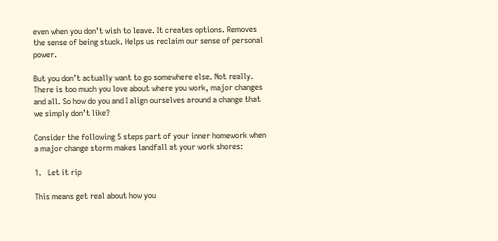even when you don’t wish to leave. It creates options. Removes the sense of being stuck. Helps us reclaim our sense of personal power.

But you don’t actually want to go somewhere else. Not really. There is too much you love about where you work, major changes and all. So how do you and I align ourselves around a change that we simply don’t like?

Consider the following 5 steps part of your inner homework when a major change storm makes landfall at your work shores:

1.   Let it rip

This means get real about how you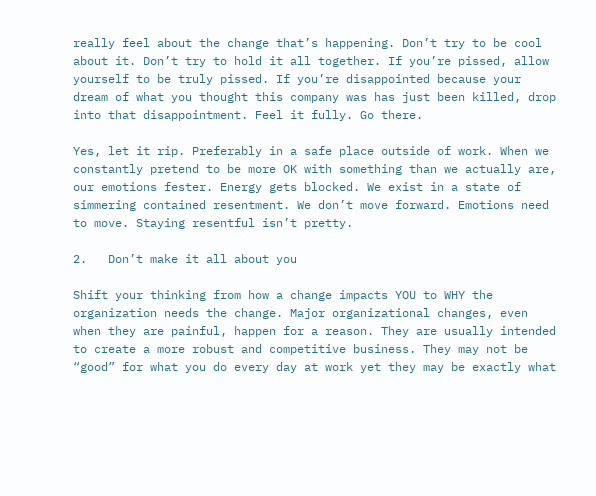really feel about the change that’s happening. Don’t try to be cool about it. Don’t try to hold it all together. If you’re pissed, allow yourself to be truly pissed. If you’re disappointed because your dream of what you thought this company was has just been killed, drop into that disappointment. Feel it fully. Go there.

Yes, let it rip. Preferably in a safe place outside of work. When we constantly pretend to be more OK with something than we actually are, our emotions fester. Energy gets blocked. We exist in a state of simmering contained resentment. We don’t move forward. Emotions need to move. Staying resentful isn’t pretty.

2.   Don’t make it all about you

Shift your thinking from how a change impacts YOU to WHY the organization needs the change. Major organizational changes, even when they are painful, happen for a reason. They are usually intended to create a more robust and competitive business. They may not be “good” for what you do every day at work yet they may be exactly what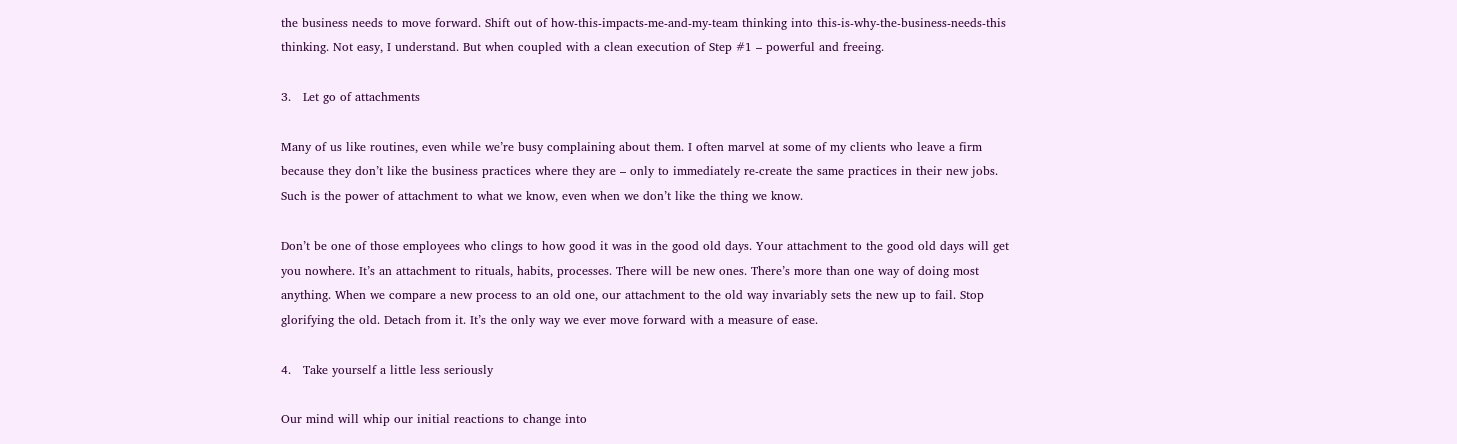the business needs to move forward. Shift out of how-this-impacts-me-and-my-team thinking into this-is-why-the-business-needs-this thinking. Not easy, I understand. But when coupled with a clean execution of Step #1 – powerful and freeing.

3.   Let go of attachments

Many of us like routines, even while we’re busy complaining about them. I often marvel at some of my clients who leave a firm because they don’t like the business practices where they are – only to immediately re-create the same practices in their new jobs. Such is the power of attachment to what we know, even when we don’t like the thing we know.

Don’t be one of those employees who clings to how good it was in the good old days. Your attachment to the good old days will get you nowhere. It’s an attachment to rituals, habits, processes. There will be new ones. There’s more than one way of doing most anything. When we compare a new process to an old one, our attachment to the old way invariably sets the new up to fail. Stop glorifying the old. Detach from it. It’s the only way we ever move forward with a measure of ease.

4.   Take yourself a little less seriously

Our mind will whip our initial reactions to change into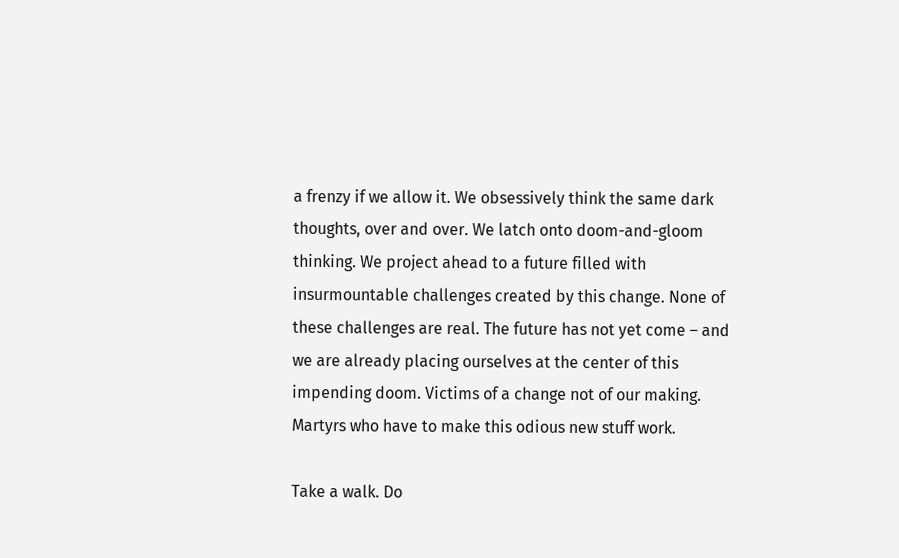a frenzy if we allow it. We obsessively think the same dark thoughts, over and over. We latch onto doom-and-gloom thinking. We project ahead to a future filled with insurmountable challenges created by this change. None of these challenges are real. The future has not yet come – and we are already placing ourselves at the center of this impending doom. Victims of a change not of our making. Martyrs who have to make this odious new stuff work.

Take a walk. Do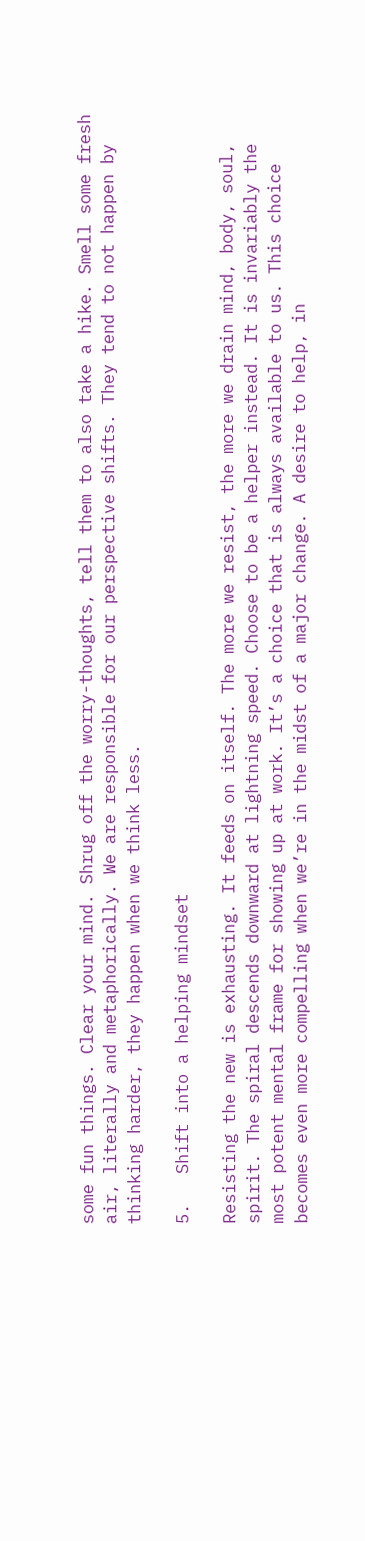some fun things. Clear your mind. Shrug off the worry-thoughts, tell them to also take a hike. Smell some fresh air, literally and metaphorically. We are responsible for our perspective shifts. They tend to not happen by thinking harder, they happen when we think less.

5.   Shift into a helping mindset

Resisting the new is exhausting. It feeds on itself. The more we resist, the more we drain mind, body, soul, spirit. The spiral descends downward at lightning speed. Choose to be a helper instead. It is invariably the most potent mental frame for showing up at work. It’s a choice that is always available to us. This choice becomes even more compelling when we’re in the midst of a major change. A desire to help, in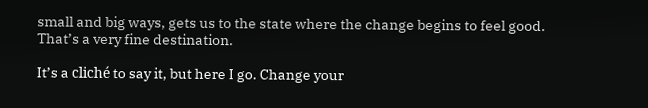small and big ways, gets us to the state where the change begins to feel good. That’s a very fine destination.

It’s a cliché to say it, but here I go. Change your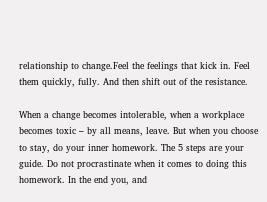relationship to change.Feel the feelings that kick in. Feel them quickly, fully. And then shift out of the resistance.

When a change becomes intolerable, when a workplace becomes toxic – by all means, leave. But when you choose to stay, do your inner homework. The 5 steps are your guide. Do not procrastinate when it comes to doing this homework. In the end you, and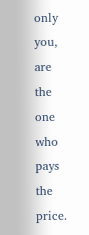only you, are the one who pays the price.